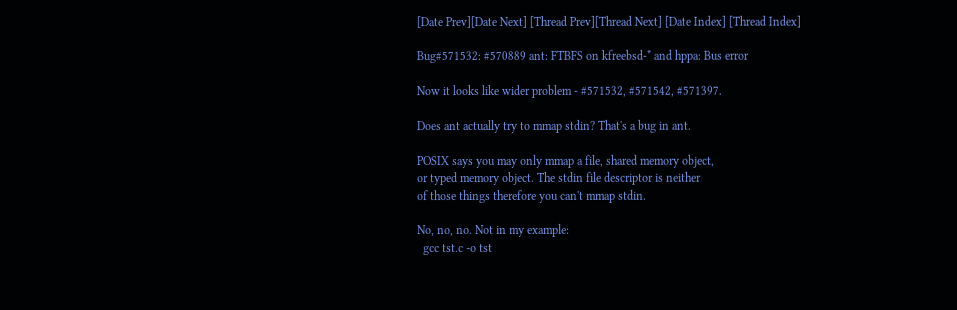[Date Prev][Date Next] [Thread Prev][Thread Next] [Date Index] [Thread Index]

Bug#571532: #570889 ant: FTBFS on kfreebsd-* and hppa: Bus error

Now it looks like wider problem - #571532, #571542, #571397.

Does ant actually try to mmap stdin? That's a bug in ant.

POSIX says you may only mmap a file, shared memory object,
or typed memory object. The stdin file descriptor is neither
of those things therefore you can't mmap stdin.

No, no, no. Not in my example:
  gcc tst.c -o tst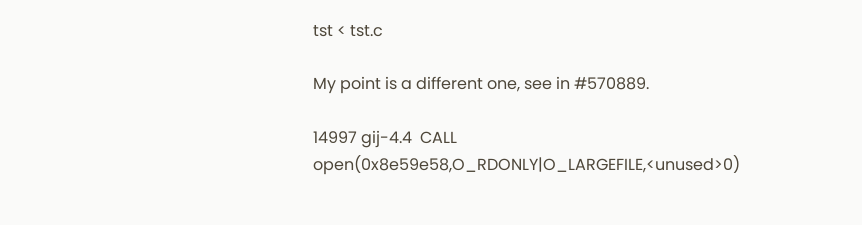tst < tst.c

My point is a different one, see in #570889.

14997 gij-4.4  CALL  open(0x8e59e58,O_RDONLY|O_LARGEFILE,<unused>0)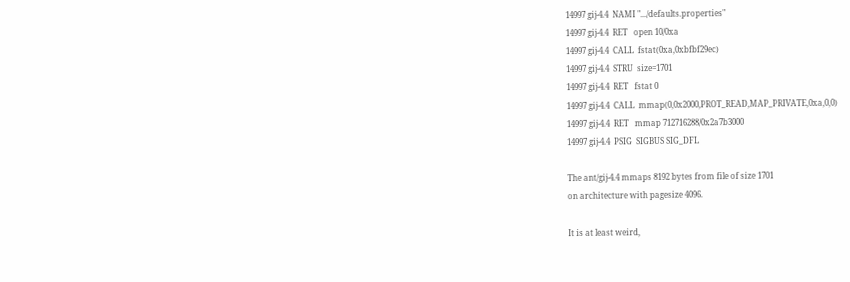14997 gij-4.4  NAMI ".../defaults.properties"
14997 gij-4.4  RET   open 10/0xa
14997 gij-4.4  CALL  fstat(0xa,0xbfbf29ec)
14997 gij-4.4  STRU  size=1701
14997 gij-4.4  RET   fstat 0
14997 gij-4.4  CALL  mmap(0,0x2000,PROT_READ,MAP_PRIVATE,0xa,0,0)
14997 gij-4.4  RET   mmap 712716288/0x2a7b3000
14997 gij-4.4  PSIG  SIGBUS SIG_DFL

The ant/gij-4.4 mmaps 8192 bytes from file of size 1701
on architecture with pagesize 4096.

It is at least weird,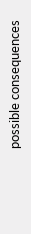possible consequences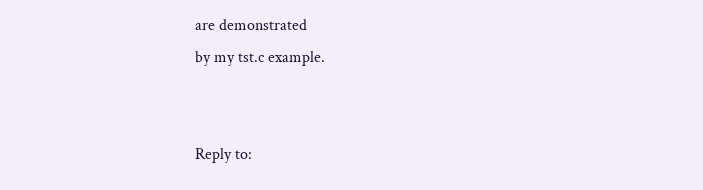are demonstrated
by my tst.c example.


Reply to: